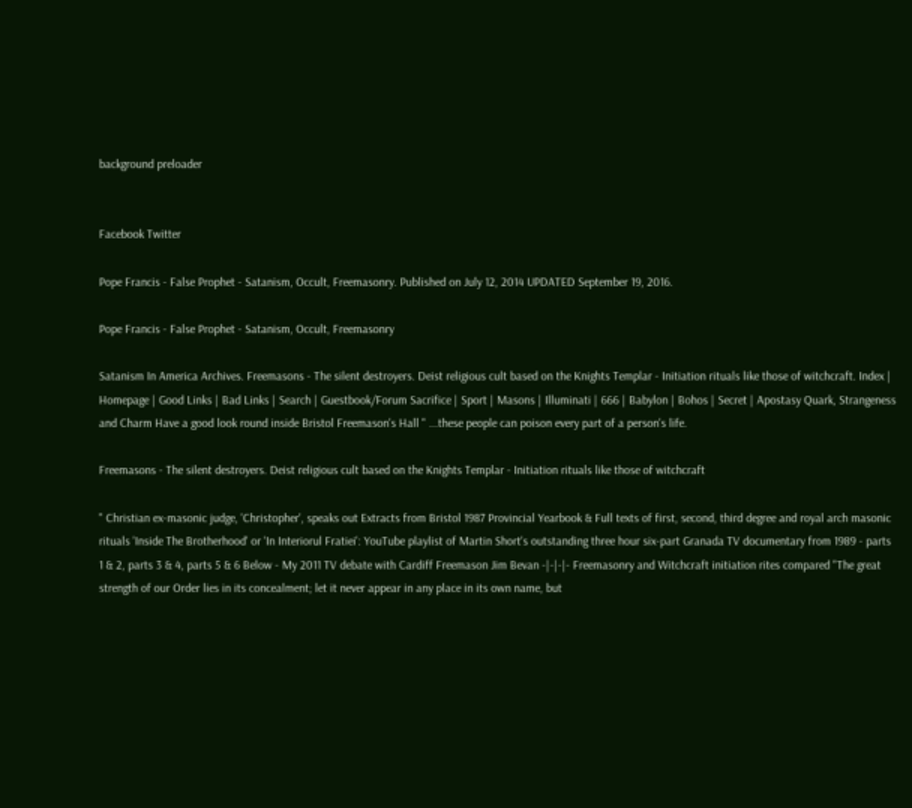background preloader


Facebook Twitter

Pope Francis - False Prophet - Satanism, Occult, Freemasonry. Published on July 12, 2014 UPDATED September 19, 2016.

Pope Francis - False Prophet - Satanism, Occult, Freemasonry

Satanism In America Archives. Freemasons - The silent destroyers. Deist religious cult based on the Knights Templar - Initiation rituals like those of witchcraft. Index | Homepage | Good Links | Bad Links | Search | Guestbook/Forum Sacrifice | Sport | Masons | Illuminati | 666 | Babylon | Bohos | Secret | Apostasy Quark, Strangeness and Charm Have a good look round inside Bristol Freemason's Hall " ...these people can poison every part of a person's life.

Freemasons - The silent destroyers. Deist religious cult based on the Knights Templar - Initiation rituals like those of witchcraft

" Christian ex-masonic judge, 'Christopher', speaks out Extracts from Bristol 1987 Provincial Yearbook & Full texts of first, second, third degree and royal arch masonic rituals 'Inside The Brotherhood' or 'In Interiorul Fratiei': YouTube playlist of Martin Short's outstanding three hour six-part Granada TV documentary from 1989 - parts 1 & 2, parts 3 & 4, parts 5 & 6 Below - My 2011 TV debate with Cardiff Freemason Jim Bevan -|-|-|- Freemasonry and Witchcraft initiation rites compared "The great strength of our Order lies in its concealment; let it never appear in any place in its own name, but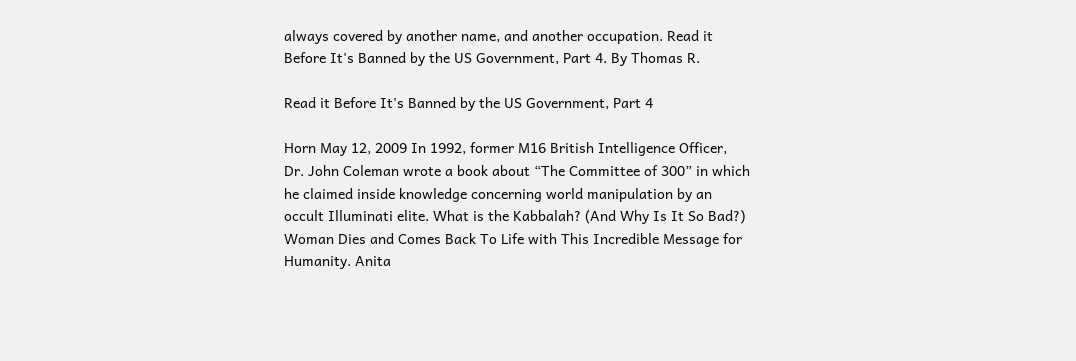always covered by another name, and another occupation. Read it Before It's Banned by the US Government, Part 4. By Thomas R.

Read it Before It's Banned by the US Government, Part 4

Horn May 12, 2009 In 1992, former M16 British Intelligence Officer, Dr. John Coleman wrote a book about “The Committee of 300” in which he claimed inside knowledge concerning world manipulation by an occult Illuminati elite. What is the Kabbalah? (And Why Is It So Bad?) Woman Dies and Comes Back To Life with This Incredible Message for Humanity. Anita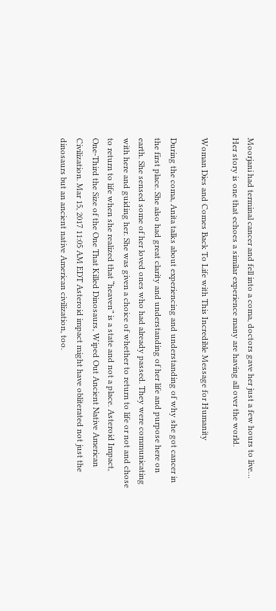Moorjani had terminal cancer and fell into a coma, doctors gave her just a few hours to live… Her story is one that echoes a similar experience many are having all over the world.

Woman Dies and Comes Back To Life with This Incredible Message for Humanity

During the coma, Anita talks about experiencing and understanding of why she got cancer in the first place. She also had great clarity and understanding of her life and purpose here on earth. She sensed some of her loved ones who had already passed. They were communicating with here and guiding her. She was given a choice of whether to return to life or not and chose to return to life when she realized that “heaven” is a state and not a place. Asteroid Impact, One-Third the Size of the One That Killed Dinosaurs, Wiped Out Ancient Native American Civilization. Mar 15, 2017 11:05 AM EDT Asteroid impact might have obliterated not just the dinosaurs but an ancient native American civilization, too.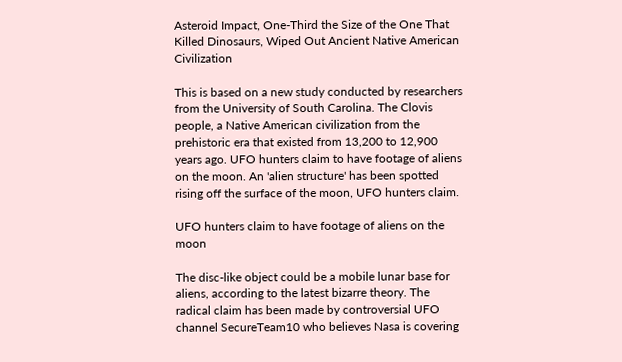Asteroid Impact, One-Third the Size of the One That Killed Dinosaurs, Wiped Out Ancient Native American Civilization

This is based on a new study conducted by researchers from the University of South Carolina. The Clovis people, a Native American civilization from the prehistoric era that existed from 13,200 to 12,900 years ago. UFO hunters claim to have footage of aliens on the moon. An 'alien structure' has been spotted rising off the surface of the moon, UFO hunters claim.

UFO hunters claim to have footage of aliens on the moon

The disc-like object could be a mobile lunar base for aliens, according to the latest bizarre theory. The radical claim has been made by controversial UFO channel SecureTeam10 who believes Nasa is covering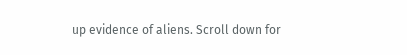up evidence of aliens. Scroll down for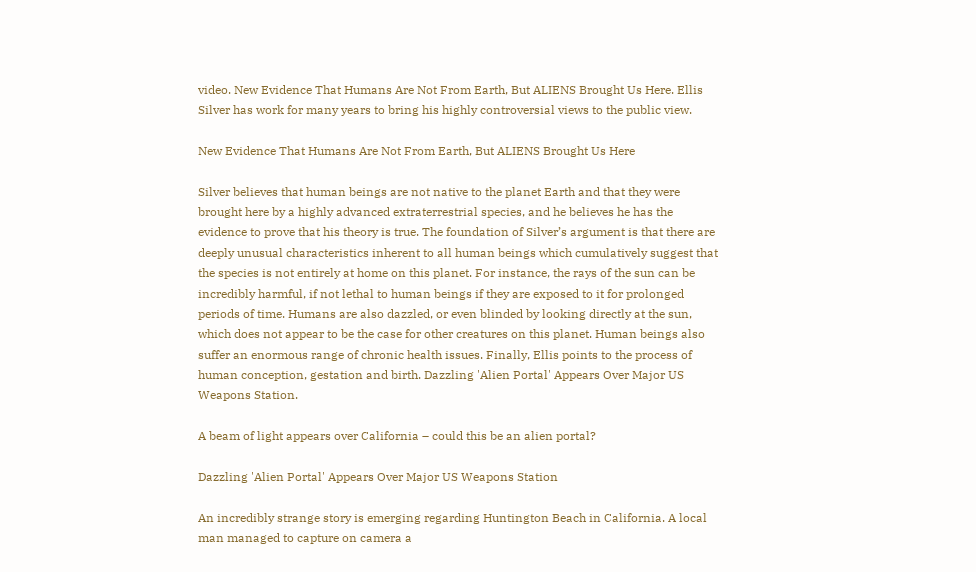video. New Evidence That Humans Are Not From Earth, But ALIENS Brought Us Here. Ellis Silver has work for many years to bring his highly controversial views to the public view.

New Evidence That Humans Are Not From Earth, But ALIENS Brought Us Here

Silver believes that human beings are not native to the planet Earth and that they were brought here by a highly advanced extraterrestrial species, and he believes he has the evidence to prove that his theory is true. The foundation of Silver’s argument is that there are deeply unusual characteristics inherent to all human beings which cumulatively suggest that the species is not entirely at home on this planet. For instance, the rays of the sun can be incredibly harmful, if not lethal to human beings if they are exposed to it for prolonged periods of time. Humans are also dazzled, or even blinded by looking directly at the sun, which does not appear to be the case for other creatures on this planet. Human beings also suffer an enormous range of chronic health issues. Finally, Ellis points to the process of human conception, gestation and birth. Dazzling 'Alien Portal' Appears Over Major US Weapons Station.

A beam of light appears over California – could this be an alien portal?

Dazzling 'Alien Portal' Appears Over Major US Weapons Station

An incredibly strange story is emerging regarding Huntington Beach in California. A local man managed to capture on camera a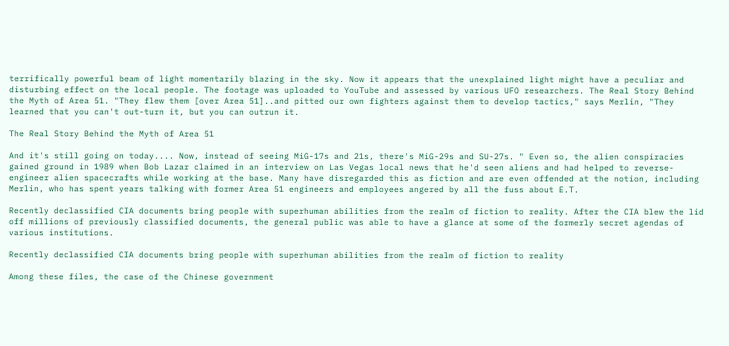terrifically powerful beam of light momentarily blazing in the sky. Now it appears that the unexplained light might have a peculiar and disturbing effect on the local people. The footage was uploaded to YouTube and assessed by various UFO researchers. The Real Story Behind the Myth of Area 51. "They flew them [over Area 51]..and pitted our own fighters against them to develop tactics," says Merlin, "They learned that you can't out-turn it, but you can outrun it.

The Real Story Behind the Myth of Area 51

And it's still going on today.... Now, instead of seeing MiG-17s and 21s, there's MiG-29s and SU-27s. " Even so, the alien conspiracies gained ground in 1989 when Bob Lazar claimed in an interview on Las Vegas local news that he'd seen aliens and had helped to reverse-engineer alien spacecrafts while working at the base. Many have disregarded this as fiction and are even offended at the notion, including Merlin, who has spent years talking with former Area 51 engineers and employees angered by all the fuss about E.T.

Recently declassified CIA documents bring people with superhuman abilities from the realm of fiction to reality. After the CIA blew the lid off millions of previously classified documents, the general public was able to have a glance at some of the formerly secret agendas of various institutions.

Recently declassified CIA documents bring people with superhuman abilities from the realm of fiction to reality

Among these files, the case of the Chinese government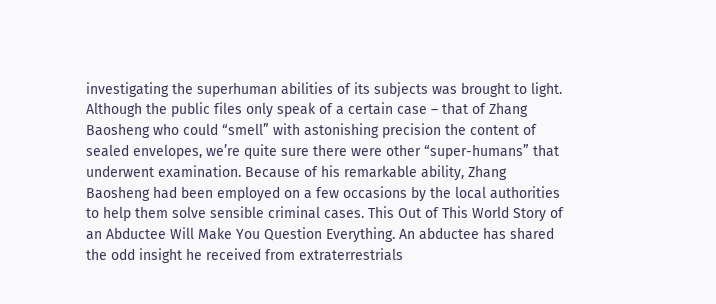investigating the superhuman abilities of its subjects was brought to light. Although the public files only speak of a certain case – that of Zhang Baosheng who could “smell” with astonishing precision the content of sealed envelopes, we’re quite sure there were other “super-humans” that underwent examination. Because of his remarkable ability, Zhang Baosheng had been employed on a few occasions by the local authorities to help them solve sensible criminal cases. This Out of This World Story of an Abductee Will Make You Question Everything. An abductee has shared the odd insight he received from extraterrestrials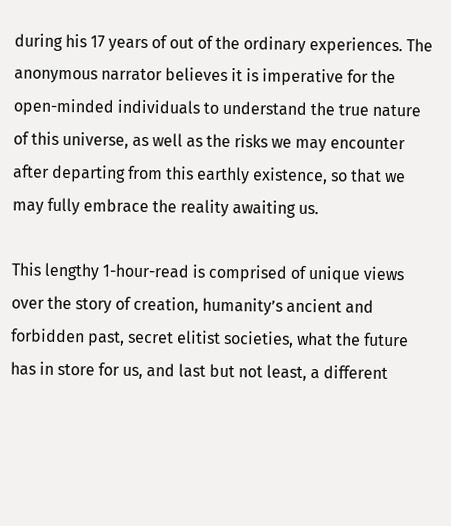during his 17 years of out of the ordinary experiences. The anonymous narrator believes it is imperative for the open-minded individuals to understand the true nature of this universe, as well as the risks we may encounter after departing from this earthly existence, so that we may fully embrace the reality awaiting us.

This lengthy 1-hour-read is comprised of unique views over the story of creation, humanity’s ancient and forbidden past, secret elitist societies, what the future has in store for us, and last but not least, a different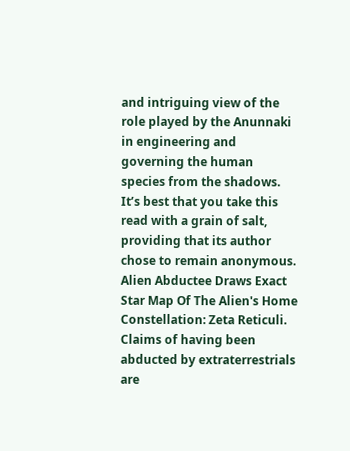and intriguing view of the role played by the Anunnaki in engineering and governing the human species from the shadows. It’s best that you take this read with a grain of salt, providing that its author chose to remain anonymous. Alien Abductee Draws Exact Star Map Of The Alien's Home Constellation: Zeta Reticuli. Claims of having been abducted by extraterrestrials are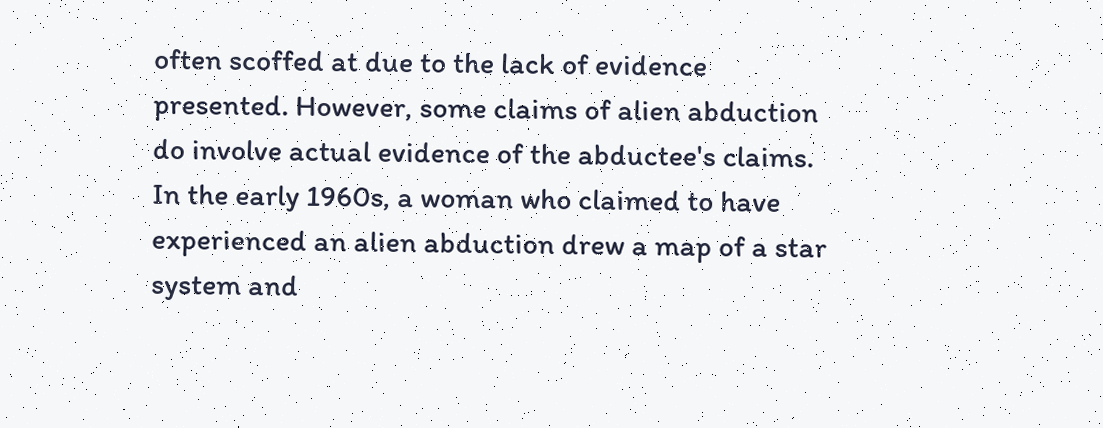often scoffed at due to the lack of evidence presented. However, some claims of alien abduction do involve actual evidence of the abductee's claims. In the early 1960s, a woman who claimed to have experienced an alien abduction drew a map of a star system and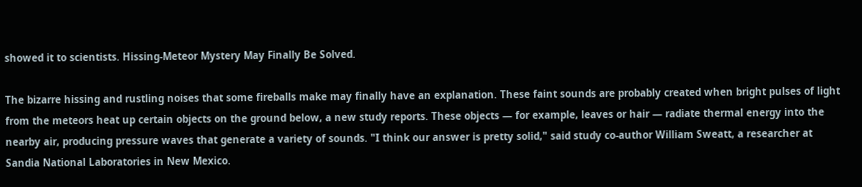showed it to scientists. Hissing-Meteor Mystery May Finally Be Solved.

The bizarre hissing and rustling noises that some fireballs make may finally have an explanation. These faint sounds are probably created when bright pulses of light from the meteors heat up certain objects on the ground below, a new study reports. These objects — for example, leaves or hair — radiate thermal energy into the nearby air, producing pressure waves that generate a variety of sounds. "I think our answer is pretty solid," said study co-author William Sweatt, a researcher at Sandia National Laboratories in New Mexico.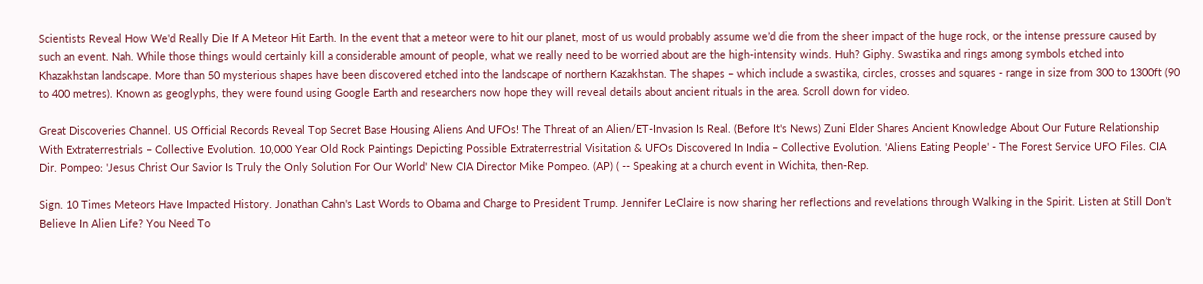Scientists Reveal How We'd Really Die If A Meteor Hit Earth. In the event that a meteor were to hit our planet, most of us would probably assume we’d die from the sheer impact of the huge rock, or the intense pressure caused by such an event. Nah. While those things would certainly kill a considerable amount of people, what we really need to be worried about are the high-intensity winds. Huh? Giphy. Swastika and rings among symbols etched into Khazakhstan landscape. More than 50 mysterious shapes have been discovered etched into the landscape of northern Kazakhstan. The shapes – which include a swastika, circles, crosses and squares - range in size from 300 to 1300ft (90 to 400 metres). Known as geoglyphs, they were found using Google Earth and researchers now hope they will reveal details about ancient rituals in the area. Scroll down for video.

Great Discoveries Channel. US Official Records Reveal Top Secret Base Housing Aliens And UFOs! The Threat of an Alien/ET-Invasion Is Real. (Before It's News) Zuni Elder Shares Ancient Knowledge About Our Future Relationship With Extraterrestrials – Collective Evolution. 10,000 Year Old Rock Paintings Depicting Possible Extraterrestrial Visitation & UFOs Discovered In India – Collective Evolution. 'Aliens Eating People' - The Forest Service UFO Files. CIA Dir. Pompeo: 'Jesus Christ Our Savior Is Truly the Only Solution For Our World' New CIA Director Mike Pompeo. (AP) ( -- Speaking at a church event in Wichita, then-Rep.

Sign. 10 Times Meteors Have Impacted History. Jonathan Cahn's Last Words to Obama and Charge to President Trump. Jennifer LeClaire is now sharing her reflections and revelations through Walking in the Spirit. Listen at Still Don’t Believe In Alien Life? You Need To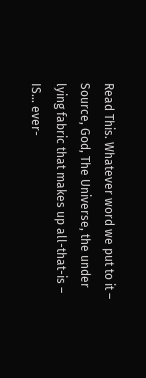Read This. Whatever word we put to it – Source, God, The Universe, the under lying fabric that makes up all-that-is – IS… ever-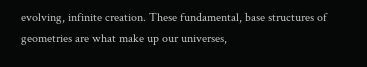evolving, infinite creation. These fundamental, base structures of geometries are what make up our universes,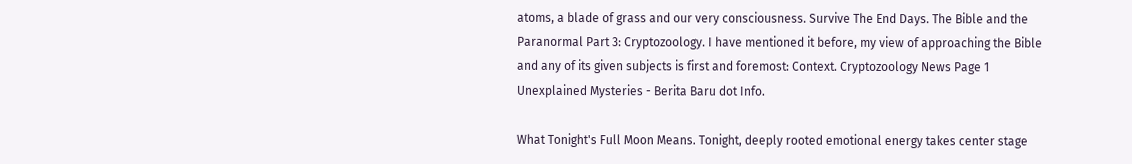atoms, a blade of grass and our very consciousness. Survive The End Days. The Bible and the Paranormal Part 3: Cryptozoology. I have mentioned it before, my view of approaching the Bible and any of its given subjects is first and foremost: Context. Cryptozoology News Page 1 Unexplained Mysteries - Berita Baru dot Info.

What Tonight's Full Moon Means. Tonight, deeply rooted emotional energy takes center stage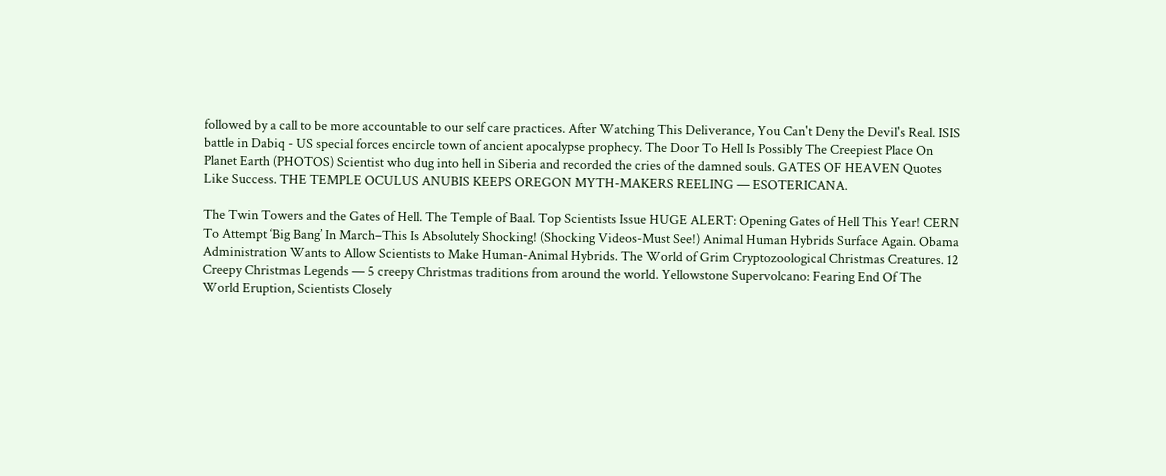followed by a call to be more accountable to our self care practices. After Watching This Deliverance, You Can't Deny the Devil's Real. ISIS battle in Dabiq - US special forces encircle town of ancient apocalypse prophecy. The Door To Hell Is Possibly The Creepiest Place On Planet Earth (PHOTOS) Scientist who dug into hell in Siberia and recorded the cries of the damned souls. GATES OF HEAVEN Quotes Like Success. THE TEMPLE OCULUS ANUBIS KEEPS OREGON MYTH-MAKERS REELING — ESOTERICANA.

The Twin Towers and the Gates of Hell. The Temple of Baal. Top Scientists Issue HUGE ALERT: Opening Gates of Hell This Year! CERN To Attempt ‘Big Bang’ In March–This Is Absolutely Shocking! (Shocking Videos-Must See!) Animal Human Hybrids Surface Again. Obama Administration Wants to Allow Scientists to Make Human-Animal Hybrids. The World of Grim Cryptozoological Christmas Creatures. 12 Creepy Christmas Legends — 5 creepy Christmas traditions from around the world. Yellowstone Supervolcano: Fearing End Of The World Eruption, Scientists Closely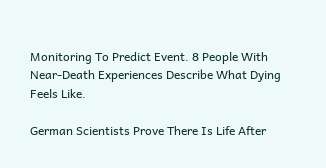Monitoring To Predict Event. 8 People With Near-Death Experiences Describe What Dying Feels Like.

German Scientists Prove There Is Life After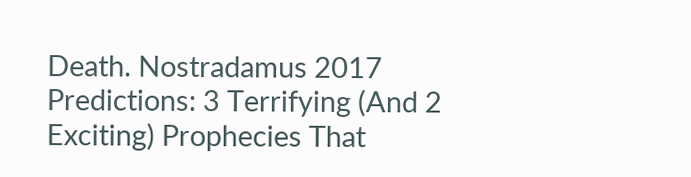Death. Nostradamus 2017 Predictions: 3 Terrifying (And 2 Exciting) Prophecies That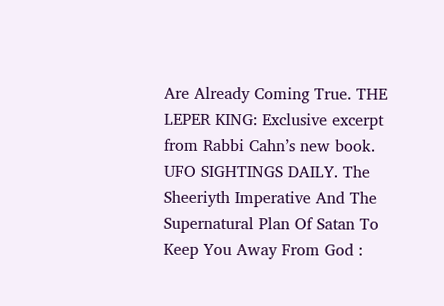Are Already Coming True. THE LEPER KING: Exclusive excerpt from Rabbi Cahn’s new book. UFO SIGHTINGS DAILY. The Sheeriyth Imperative And The Supernatural Plan Of Satan To Keep You Away From God :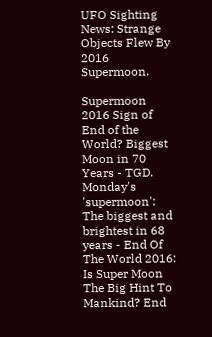UFO Sighting News: Strange Objects Flew By 2016 Supermoon.

Supermoon 2016 Sign of End of the World? Biggest Moon in 70 Years - TGD. Monday's 'supermoon': The biggest and brightest in 68 years - End Of The World 2016: Is Super Moon The Big Hint To Mankind? End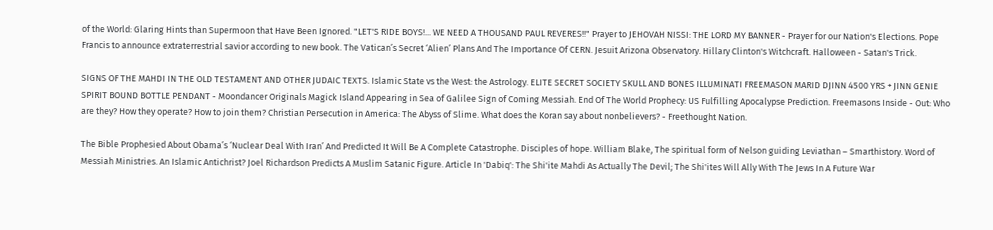of the World: Glaring Hints than Supermoon that Have Been Ignored. "LET'S RIDE BOYS!... WE NEED A THOUSAND PAUL REVERES!!" Prayer to JEHOVAH NISSI: THE LORD MY BANNER - Prayer for our Nation's Elections. Pope Francis to announce extraterrestrial savior according to new book. The Vatican’s Secret ‘Alien’ Plans And The Importance Of CERN. Jesuit Arizona Observatory. Hillary Clinton's Witchcraft. Halloween - Satan's Trick.

SIGNS OF THE MAHDI IN THE OLD TESTAMENT AND OTHER JUDAIC TEXTS. Islamic State vs the West: the Astrology. ELITE SECRET SOCIETY SKULL AND BONES ILLUMINATI FREEMASON MARID DJINN 4500 YRS + JINN GENIE SPIRIT BOUND BOTTLE PENDANT - Moondancer Originals Magick Island Appearing in Sea of Galilee Sign of Coming Messiah. End Of The World Prophecy: US Fulfilling Apocalypse Prediction. Freemasons Inside - Out: Who are they? How they operate? How to join them? Christian Persecution in America: The Abyss of Slime. What does the Koran say about nonbelievers? - Freethought Nation.

The Bible Prophesied About Obama’s ‘Nuclear Deal With Iran’ And Predicted It Will Be A Complete Catastrophe. Disciples of hope. William Blake, The spiritual form of Nelson guiding Leviathan – Smarthistory. Word of Messiah Ministries. An Islamic Antichrist? Joel Richardson Predicts A Muslim Satanic Figure. Article In 'Dabiq': The Shi'ite Mahdi As Actually The Devil; The Shi'ites Will Ally With The Jews In A Future War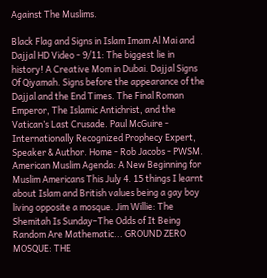Against The Muslims.

Black Flag and Signs in Islam Imam Al Mai and Dajjal HD Video - 9/11: The biggest lie in history! A Creative Mom in Dubai. Dajjal Signs Of Qiyamah. Signs before the appearance of the Dajjal and the End Times. The Final Roman Emperor, The Islamic Antichrist, and the Vatican’s Last Crusade. Paul McGuire - Internationally Recognized Prophecy Expert, Speaker & Author. Home - Rob Jacobs - PWSM. American Muslim Agenda: A New Beginning for Muslim Americans This July 4. 15 things I learnt about Islam and British values being a gay boy living opposite a mosque. Jim Willie: The Shemitah Is Sunday–The Odds of It Being Random Are Mathematic... GROUND ZERO MOSQUE: THE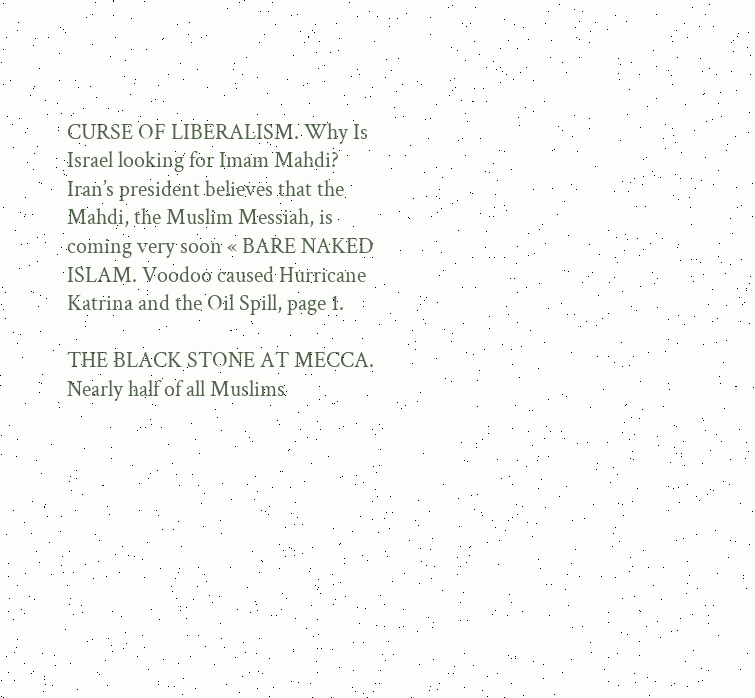CURSE OF LIBERALISM. Why Is Israel looking for Imam Mahdi? Iran’s president believes that the Mahdi, the Muslim Messiah, is coming very soon « BARE NAKED ISLAM. Voodoo caused Hurricane Katrina and the Oil Spill, page 1.

THE BLACK STONE AT MECCA. Nearly half of all Muslims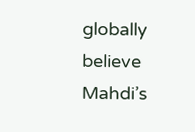globally believe Mahdi’s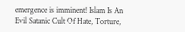emergence is imminent! Islam Is An Evil Satanic Cult Of Hate, Torture,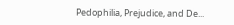Pedophilia, Prejudice, and De...